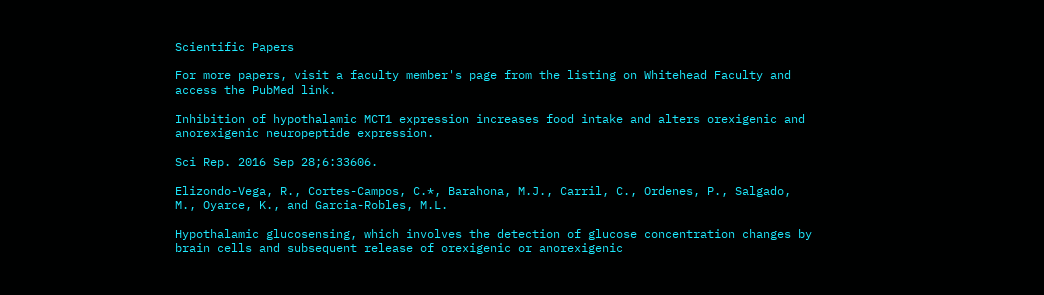Scientific Papers

For more papers, visit a faculty member's page from the listing on Whitehead Faculty and access the PubMed link.

Inhibition of hypothalamic MCT1 expression increases food intake and alters orexigenic and anorexigenic neuropeptide expression.

Sci Rep. 2016 Sep 28;6:33606.

Elizondo-Vega, R., Cortes-Campos, C.*, Barahona, M.J., Carril, C., Ordenes, P., Salgado, M., Oyarce, K., and Garcia-Robles, M.L.

Hypothalamic glucosensing, which involves the detection of glucose concentration changes by brain cells and subsequent release of orexigenic or anorexigenic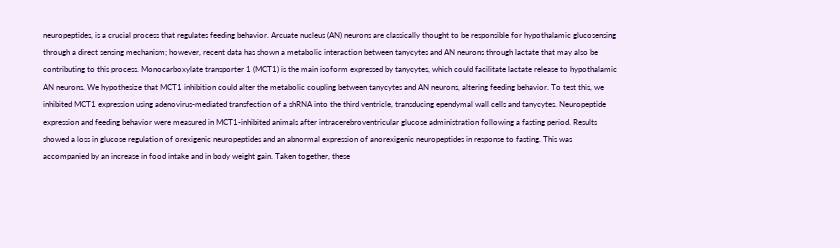neuropeptides, is a crucial process that regulates feeding behavior. Arcuate nucleus (AN) neurons are classically thought to be responsible for hypothalamic glucosensing through a direct sensing mechanism; however, recent data has shown a metabolic interaction between tanycytes and AN neurons through lactate that may also be contributing to this process. Monocarboxylate transporter 1 (MCT1) is the main isoform expressed by tanycytes, which could facilitate lactate release to hypothalamic AN neurons. We hypothesize that MCT1 inhibition could alter the metabolic coupling between tanycytes and AN neurons, altering feeding behavior. To test this, we inhibited MCT1 expression using adenovirus-mediated transfection of a shRNA into the third ventricle, transducing ependymal wall cells and tanycytes. Neuropeptide expression and feeding behavior were measured in MCT1-inhibited animals after intracerebroventricular glucose administration following a fasting period. Results showed a loss in glucose regulation of orexigenic neuropeptides and an abnormal expression of anorexigenic neuropeptides in response to fasting. This was accompanied by an increase in food intake and in body weight gain. Taken together, these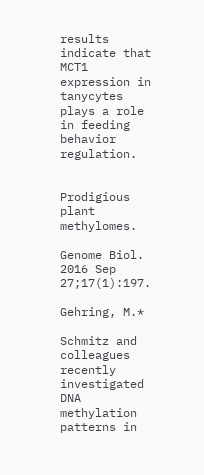results indicate that MCT1 expression in tanycytes plays a role in feeding behavior regulation.


Prodigious plant methylomes.

Genome Biol. 2016 Sep 27;17(1):197.

Gehring, M.*

Schmitz and colleagues recently investigated DNA methylation patterns in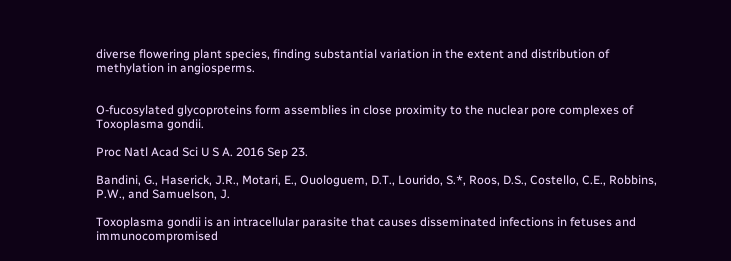diverse flowering plant species, finding substantial variation in the extent and distribution of methylation in angiosperms.


O-fucosylated glycoproteins form assemblies in close proximity to the nuclear pore complexes of Toxoplasma gondii.

Proc Natl Acad Sci U S A. 2016 Sep 23.

Bandini, G., Haserick, J.R., Motari, E., Ouologuem, D.T., Lourido, S.*, Roos, D.S., Costello, C.E., Robbins, P.W., and Samuelson, J.

Toxoplasma gondii is an intracellular parasite that causes disseminated infections in fetuses and immunocompromised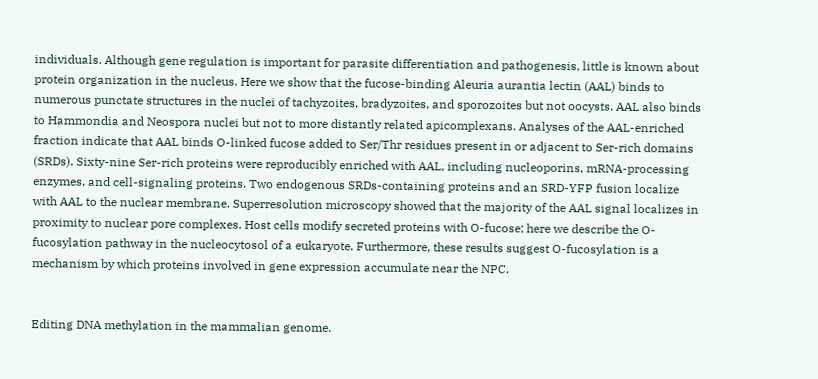individuals. Although gene regulation is important for parasite differentiation and pathogenesis, little is known about protein organization in the nucleus. Here we show that the fucose-binding Aleuria aurantia lectin (AAL) binds to numerous punctate structures in the nuclei of tachyzoites, bradyzoites, and sporozoites but not oocysts. AAL also binds to Hammondia and Neospora nuclei but not to more distantly related apicomplexans. Analyses of the AAL-enriched fraction indicate that AAL binds O-linked fucose added to Ser/Thr residues present in or adjacent to Ser-rich domains (SRDs). Sixty-nine Ser-rich proteins were reproducibly enriched with AAL, including nucleoporins, mRNA-processing enzymes, and cell-signaling proteins. Two endogenous SRDs-containing proteins and an SRD-YFP fusion localize with AAL to the nuclear membrane. Superresolution microscopy showed that the majority of the AAL signal localizes in proximity to nuclear pore complexes. Host cells modify secreted proteins with O-fucose; here we describe the O-fucosylation pathway in the nucleocytosol of a eukaryote. Furthermore, these results suggest O-fucosylation is a mechanism by which proteins involved in gene expression accumulate near the NPC.


Editing DNA methylation in the mammalian genome.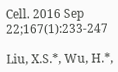Cell. 2016 Sep 22;167(1):233-247

Liu, X.S.*, Wu, H.*,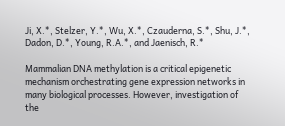Ji, X.*, Stelzer, Y.*, Wu, X.*, Czauderna, S.*, Shu, J.*, Dadon, D.*, Young, R.A.*, and Jaenisch, R.*

Mammalian DNA methylation is a critical epigenetic mechanism orchestrating gene expression networks in many biological processes. However, investigation of the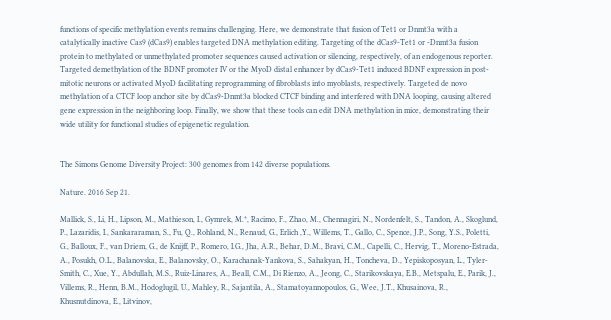functions of specific methylation events remains challenging. Here, we demonstrate that fusion of Tet1 or Dnmt3a with a catalytically inactive Cas9 (dCas9) enables targeted DNA methylation editing. Targeting of the dCas9-Tet1 or -Dnmt3a fusion protein to methylated or unmethylated promoter sequences caused activation or silencing, respectively, of an endogenous reporter. Targeted demethylation of the BDNF promoter IV or the MyoD distal enhancer by dCas9-Tet1 induced BDNF expression in post-mitotic neurons or activated MyoD facilitating reprogramming of fibroblasts into myoblasts, respectively. Targeted de novo methylation of a CTCF loop anchor site by dCas9-Dnmt3a blocked CTCF binding and interfered with DNA looping, causing altered gene expression in the neighboring loop. Finally, we show that these tools can edit DNA methylation in mice, demonstrating their wide utility for functional studies of epigenetic regulation.


The Simons Genome Diversity Project: 300 genomes from 142 diverse populations.

Nature. 2016 Sep 21.

Mallick, S., Li, H., Lipson, M., Mathieson, I., Gymrek, M.*, Racimo, F., Zhao, M., Chennagiri, N., Nordenfelt, S., Tandon, A., Skoglund, P., Lazaridis, I., Sankararaman, S., Fu, Q., Rohland, N., Renaud, G., Erlich ,Y., Willems, T., Gallo, C., Spence, J.P., Song, Y.S., Poletti, G., Balloux, F., van Driem, G., de Knijff, P., Romero, I.G., Jha, A.R., Behar, D.M., Bravi, C.M., Capelli, C., Hervig, T., Moreno-Estrada, A., Posukh, O.L., Balanovska, E., Balanovsky, O., Karachanak-Yankova, S., Sahakyan, H., Toncheva, D., Yepiskoposyan, L., Tyler-Smith, C., Xue, Y., Abdullah, M.S., Ruiz-Linares, A., Beall, C.M., Di Rienzo, A., Jeong, C., Starikovskaya, E.B., Metspalu, E., Parik, J., Villems, R., Henn, B.M., Hodoglugil, U., Mahley, R., Sajantila, A., Stamatoyannopoulos, G., Wee, J.T., Khusainova, R., Khusnutdinova, E., Litvinov,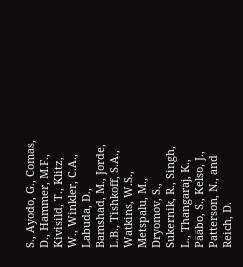S., Ayodo, G., Comas, D., Hammer, M.F., Kivisild, T., Klitz, W., Winkler, C.A., Labuda, D., Bamshad, M., Jorde, L.B., Tishkoff, S.A., Watkins, W.S., Metspalu, M., Dryomov, S., Sukernik, R., Singh, L., Thangaraj, K., Pääbo, S., Kelso, J., Patterson, N., and Reich, D.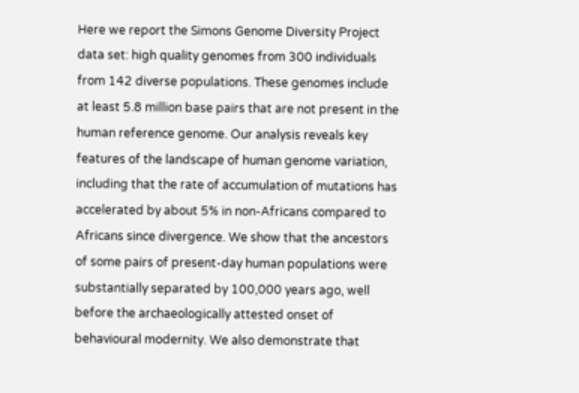Here we report the Simons Genome Diversity Project data set: high quality genomes from 300 individuals from 142 diverse populations. These genomes include at least 5.8 million base pairs that are not present in the human reference genome. Our analysis reveals key features of the landscape of human genome variation, including that the rate of accumulation of mutations has accelerated by about 5% in non-Africans compared to Africans since divergence. We show that the ancestors of some pairs of present-day human populations were substantially separated by 100,000 years ago, well before the archaeologically attested onset of behavioural modernity. We also demonstrate that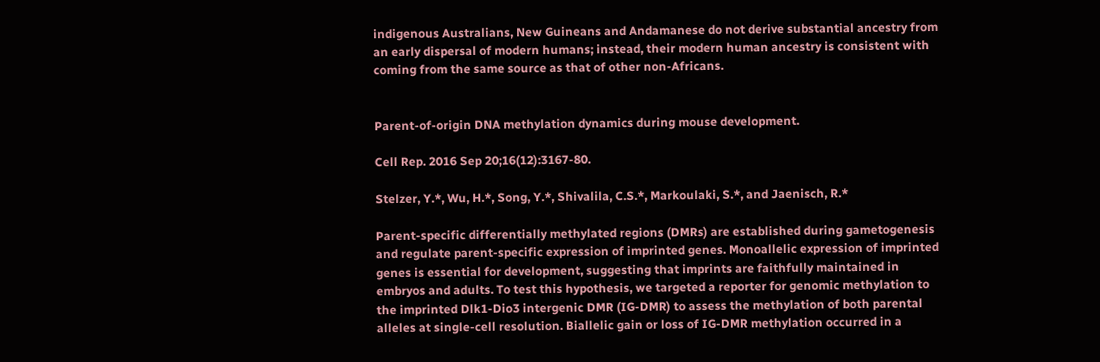indigenous Australians, New Guineans and Andamanese do not derive substantial ancestry from an early dispersal of modern humans; instead, their modern human ancestry is consistent with coming from the same source as that of other non-Africans.


Parent-of-origin DNA methylation dynamics during mouse development.

Cell Rep. 2016 Sep 20;16(12):3167-80.

Stelzer, Y.*, Wu, H.*, Song, Y.*, Shivalila, C.S.*, Markoulaki, S.*, and Jaenisch, R.*

Parent-specific differentially methylated regions (DMRs) are established during gametogenesis and regulate parent-specific expression of imprinted genes. Monoallelic expression of imprinted genes is essential for development, suggesting that imprints are faithfully maintained in embryos and adults. To test this hypothesis, we targeted a reporter for genomic methylation to the imprinted Dlk1-Dio3 intergenic DMR (IG-DMR) to assess the methylation of both parental alleles at single-cell resolution. Biallelic gain or loss of IG-DMR methylation occurred in a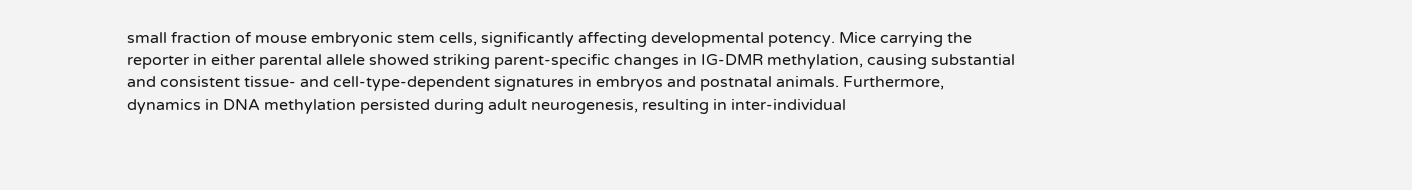small fraction of mouse embryonic stem cells, significantly affecting developmental potency. Mice carrying the reporter in either parental allele showed striking parent-specific changes in IG-DMR methylation, causing substantial and consistent tissue- and cell-type-dependent signatures in embryos and postnatal animals. Furthermore, dynamics in DNA methylation persisted during adult neurogenesis, resulting in inter-individual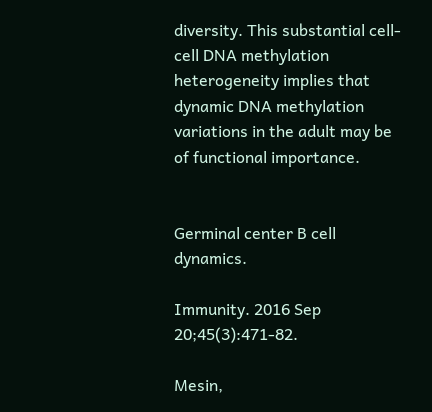diversity. This substantial cell-cell DNA methylation heterogeneity implies that dynamic DNA methylation variations in the adult may be of functional importance.


Germinal center B cell dynamics.

Immunity. 2016 Sep 20;45(3):471-82.

Mesin,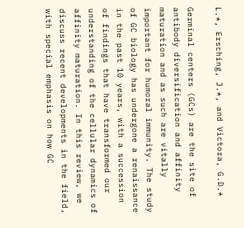L.*, Ersching, J.*, and Victora, G.D.*

Germinal centers (GCs) are the site of antibody diversification and affinity maturation and as such are vitally important for humoral immunity. The study of GC biology has undergone a renaissance in the past 10 years, with a succession of findings that have transformed our understanding of the cellular dynamics of affinity maturation. In this review, we discuss recent developments in the field, with special emphasis on how GC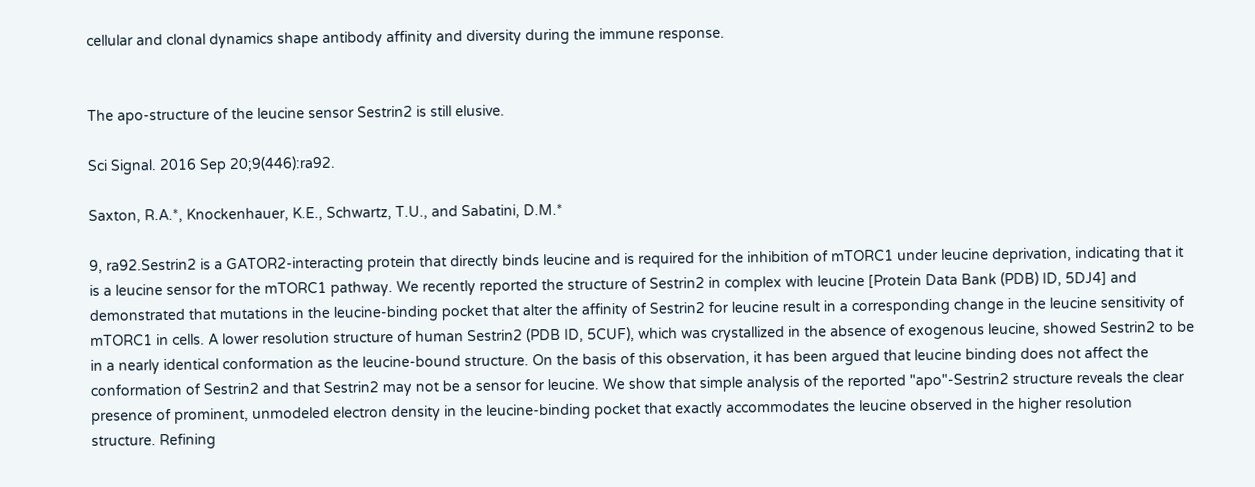cellular and clonal dynamics shape antibody affinity and diversity during the immune response.


The apo-structure of the leucine sensor Sestrin2 is still elusive.

Sci Signal. 2016 Sep 20;9(446):ra92.

Saxton, R.A.*, Knockenhauer, K.E., Schwartz, T.U., and Sabatini, D.M.*

9, ra92.Sestrin2 is a GATOR2-interacting protein that directly binds leucine and is required for the inhibition of mTORC1 under leucine deprivation, indicating that it is a leucine sensor for the mTORC1 pathway. We recently reported the structure of Sestrin2 in complex with leucine [Protein Data Bank (PDB) ID, 5DJ4] and demonstrated that mutations in the leucine-binding pocket that alter the affinity of Sestrin2 for leucine result in a corresponding change in the leucine sensitivity of mTORC1 in cells. A lower resolution structure of human Sestrin2 (PDB ID, 5CUF), which was crystallized in the absence of exogenous leucine, showed Sestrin2 to be in a nearly identical conformation as the leucine-bound structure. On the basis of this observation, it has been argued that leucine binding does not affect the conformation of Sestrin2 and that Sestrin2 may not be a sensor for leucine. We show that simple analysis of the reported "apo"-Sestrin2 structure reveals the clear presence of prominent, unmodeled electron density in the leucine-binding pocket that exactly accommodates the leucine observed in the higher resolution structure. Refining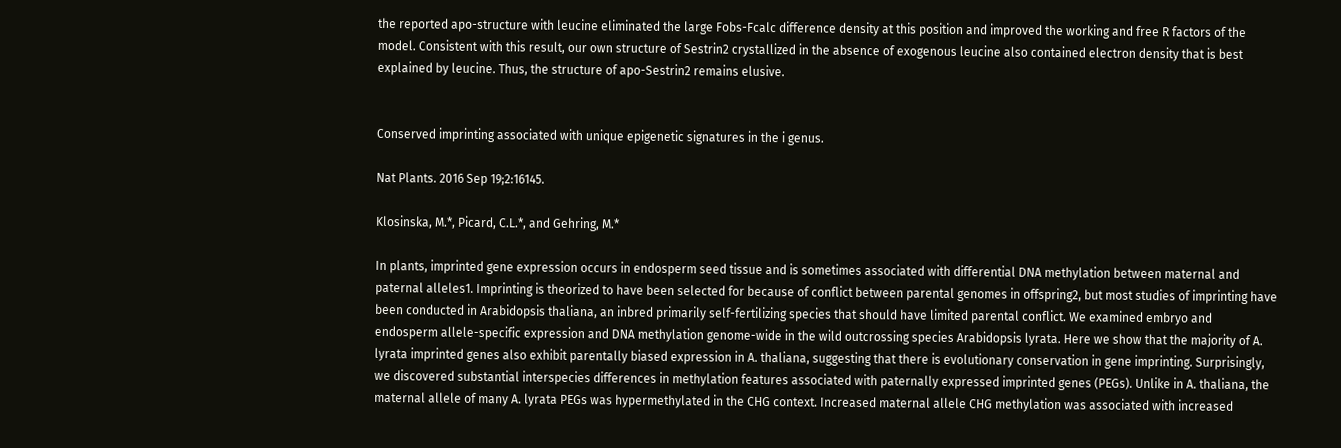the reported apo-structure with leucine eliminated the large Fobs-Fcalc difference density at this position and improved the working and free R factors of the model. Consistent with this result, our own structure of Sestrin2 crystallized in the absence of exogenous leucine also contained electron density that is best explained by leucine. Thus, the structure of apo-Sestrin2 remains elusive.


Conserved imprinting associated with unique epigenetic signatures in the i genus.

Nat Plants. 2016 Sep 19;2:16145.

Klosinska, M.*, Picard, C.L.*, and Gehring, M.*

In plants, imprinted gene expression occurs in endosperm seed tissue and is sometimes associated with differential DNA methylation between maternal and paternal alleles1. Imprinting is theorized to have been selected for because of conflict between parental genomes in offspring2, but most studies of imprinting have been conducted in Arabidopsis thaliana, an inbred primarily self-fertilizing species that should have limited parental conflict. We examined embryo and endosperm allele-specific expression and DNA methylation genome-wide in the wild outcrossing species Arabidopsis lyrata. Here we show that the majority of A. lyrata imprinted genes also exhibit parentally biased expression in A. thaliana, suggesting that there is evolutionary conservation in gene imprinting. Surprisingly, we discovered substantial interspecies differences in methylation features associated with paternally expressed imprinted genes (PEGs). Unlike in A. thaliana, the maternal allele of many A. lyrata PEGs was hypermethylated in the CHG context. Increased maternal allele CHG methylation was associated with increased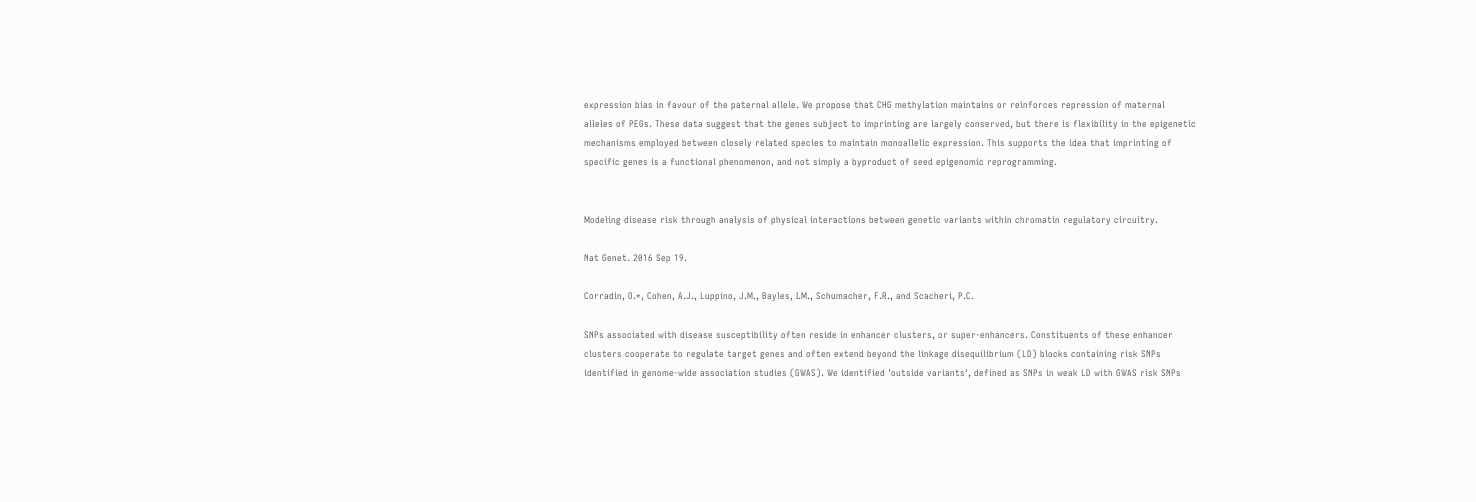expression bias in favour of the paternal allele. We propose that CHG methylation maintains or reinforces repression of maternal alleles of PEGs. These data suggest that the genes subject to imprinting are largely conserved, but there is flexibility in the epigenetic mechanisms employed between closely related species to maintain monoallelic expression. This supports the idea that imprinting of specific genes is a functional phenomenon, and not simply a byproduct of seed epigenomic reprogramming.


Modeling disease risk through analysis of physical interactions between genetic variants within chromatin regulatory circuitry.

Nat Genet. 2016 Sep 19.

Corradin, O.*, Cohen, A.J., Luppino, J.M., Bayles, I.M., Schumacher, F.R., and Scacheri, P.C.

SNPs associated with disease susceptibility often reside in enhancer clusters, or super-enhancers. Constituents of these enhancer clusters cooperate to regulate target genes and often extend beyond the linkage disequilibrium (LD) blocks containing risk SNPs identified in genome-wide association studies (GWAS). We identified 'outside variants', defined as SNPs in weak LD with GWAS risk SNPs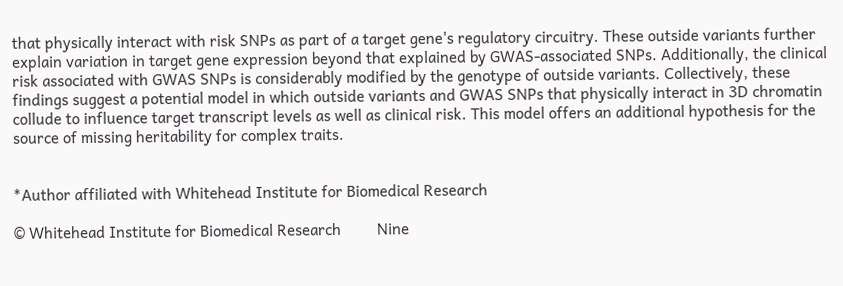that physically interact with risk SNPs as part of a target gene's regulatory circuitry. These outside variants further explain variation in target gene expression beyond that explained by GWAS-associated SNPs. Additionally, the clinical risk associated with GWAS SNPs is considerably modified by the genotype of outside variants. Collectively, these findings suggest a potential model in which outside variants and GWAS SNPs that physically interact in 3D chromatin collude to influence target transcript levels as well as clinical risk. This model offers an additional hypothesis for the source of missing heritability for complex traits.


*Author affiliated with Whitehead Institute for Biomedical Research

© Whitehead Institute for Biomedical Research         Nine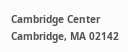Cambridge Center    Cambridge, MA 02142